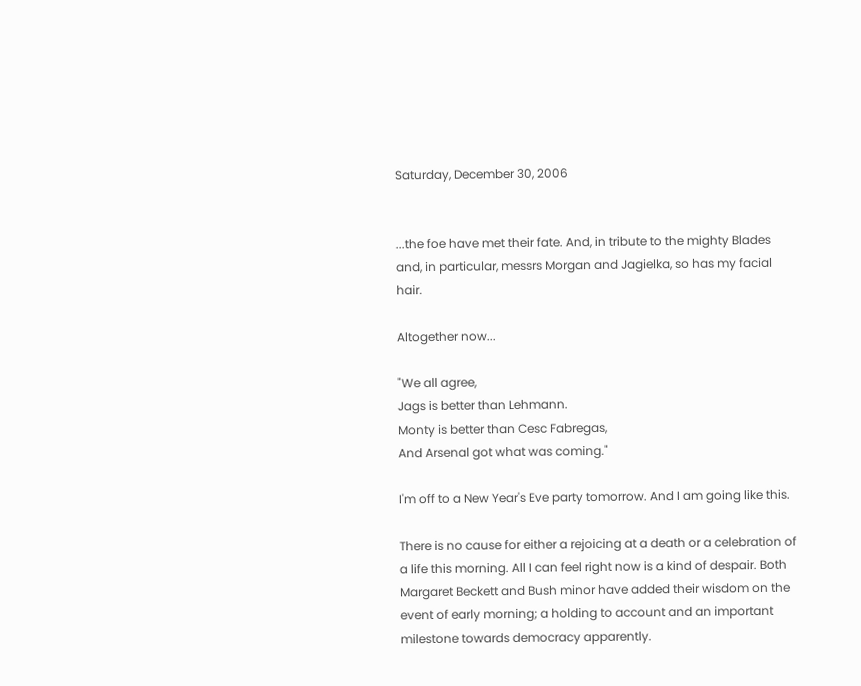Saturday, December 30, 2006


...the foe have met their fate. And, in tribute to the mighty Blades and, in particular, messrs Morgan and Jagielka, so has my facial hair.

Altogether now...

"We all agree,
Jags is better than Lehmann.
Monty is better than Cesc Fabregas,
And Arsenal got what was coming."

I'm off to a New Year's Eve party tomorrow. And I am going like this.

There is no cause for either a rejoicing at a death or a celebration of a life this morning. All I can feel right now is a kind of despair. Both Margaret Beckett and Bush minor have added their wisdom on the event of early morning; a holding to account and an important milestone towards democracy apparently.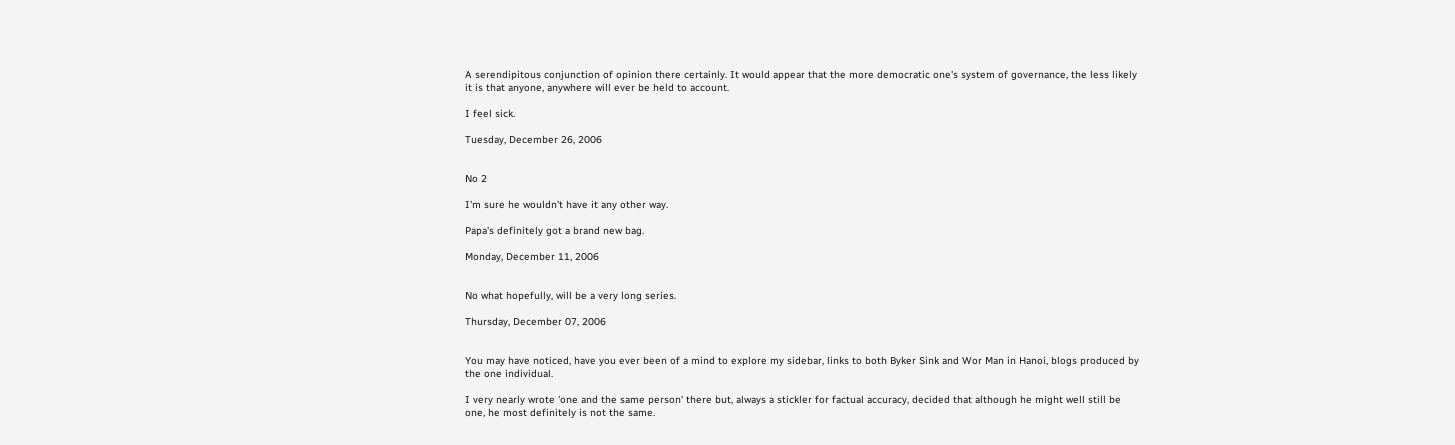A serendipitous conjunction of opinion there certainly. It would appear that the more democratic one's system of governance, the less likely it is that anyone, anywhere will ever be held to account.

I feel sick.

Tuesday, December 26, 2006


No 2

I'm sure he wouldn't have it any other way.

Papa's definitely got a brand new bag.

Monday, December 11, 2006


No what hopefully, will be a very long series.

Thursday, December 07, 2006


You may have noticed, have you ever been of a mind to explore my sidebar, links to both Byker Sink and Wor Man in Hanoi, blogs produced by the one individual.

I very nearly wrote 'one and the same person' there but, always a stickler for factual accuracy, decided that although he might well still be one, he most definitely is not the same.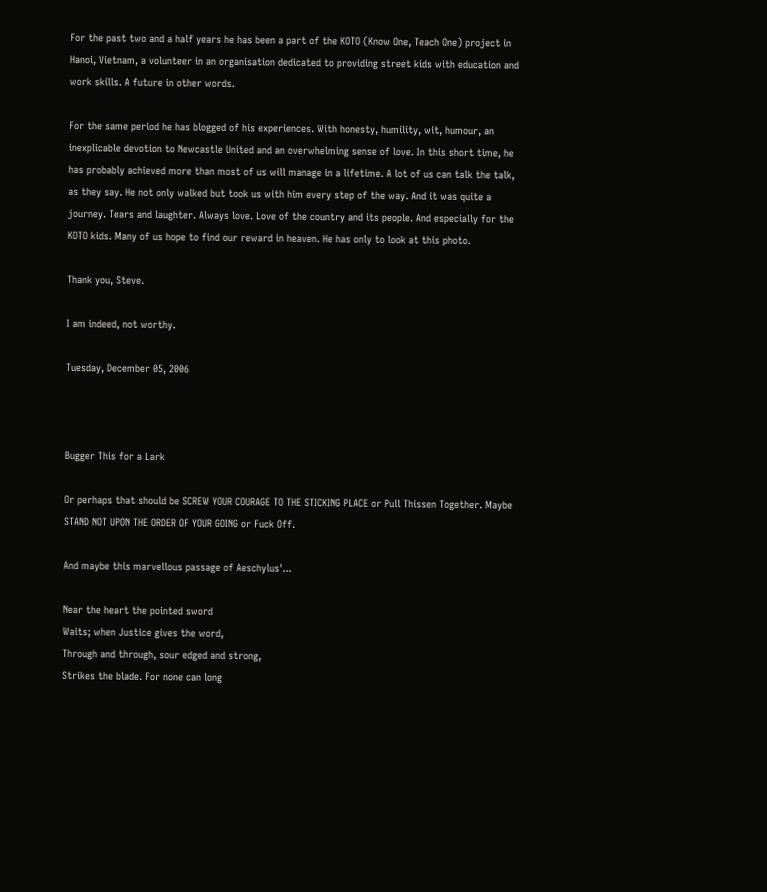For the past two and a half years he has been a part of the KOTO (Know One, Teach One) project in Hanoi, Vietnam, a volunteer in an organisation dedicated to providing street kids with education and work skills. A future in other words.

For the same period he has blogged of his experiences. With honesty, humility, wit, humour, an inexplicable devotion to Newcastle United and an overwhelming sense of love. In this short time, he has probably achieved more than most of us will manage in a lifetime. A lot of us can talk the talk, as they say. He not only walked but took us with him every step of the way. And it was quite a journey. Tears and laughter. Always love. Love of the country and its people. And especially for the KOTO kids. Many of us hope to find our reward in heaven. He has only to look at this photo.

Thank you, Steve.

I am indeed, not worthy.

Tuesday, December 05, 2006



Bugger This for a Lark

Or perhaps that should be SCREW YOUR COURAGE TO THE STICKING PLACE or Pull Thissen Together. Maybe STAND NOT UPON THE ORDER OF YOUR GOING or Fuck Off.

And maybe this marvellous passage of Aeschylus'...

Near the heart the pointed sword
Waits; when Justice gives the word,
Through and through, sour edged and strong,
Strikes the blade. For none can long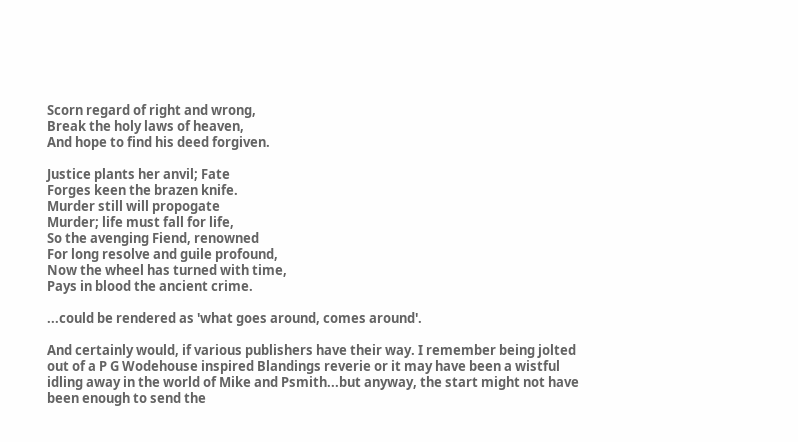Scorn regard of right and wrong,
Break the holy laws of heaven,
And hope to find his deed forgiven.

Justice plants her anvil; Fate
Forges keen the brazen knife.
Murder still will propogate
Murder; life must fall for life,
So the avenging Fiend, renowned
For long resolve and guile profound,
Now the wheel has turned with time,
Pays in blood the ancient crime.

...could be rendered as 'what goes around, comes around'.

And certainly would, if various publishers have their way. I remember being jolted out of a P G Wodehouse inspired Blandings reverie or it may have been a wistful idling away in the world of Mike and Psmith...but anyway, the start might not have been enough to send the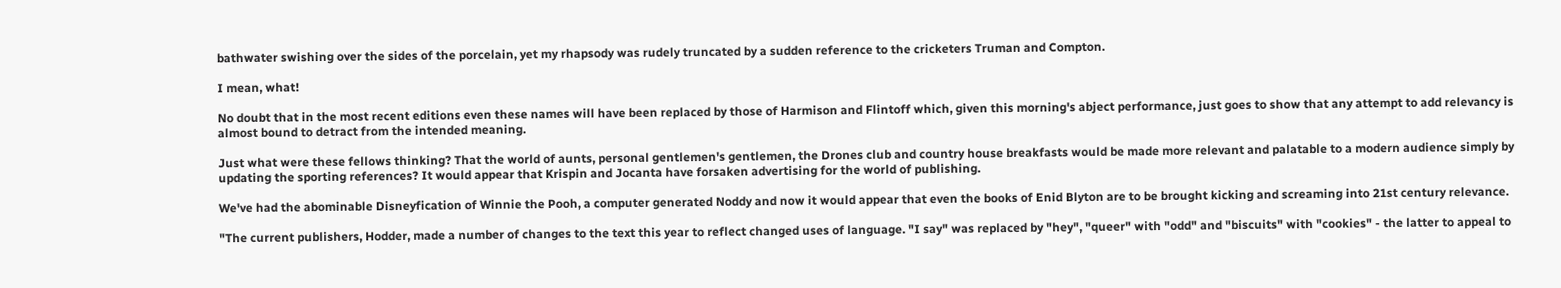bathwater swishing over the sides of the porcelain, yet my rhapsody was rudely truncated by a sudden reference to the cricketers Truman and Compton.

I mean, what!

No doubt that in the most recent editions even these names will have been replaced by those of Harmison and Flintoff which, given this morning's abject performance, just goes to show that any attempt to add relevancy is almost bound to detract from the intended meaning.

Just what were these fellows thinking? That the world of aunts, personal gentlemen's gentlemen, the Drones club and country house breakfasts would be made more relevant and palatable to a modern audience simply by updating the sporting references? It would appear that Krispin and Jocanta have forsaken advertising for the world of publishing.

We've had the abominable Disneyfication of Winnie the Pooh, a computer generated Noddy and now it would appear that even the books of Enid Blyton are to be brought kicking and screaming into 21st century relevance.

"The current publishers, Hodder, made a number of changes to the text this year to reflect changed uses of language. "I say" was replaced by "hey", "queer" with "odd" and "biscuits" with "cookies" - the latter to appeal to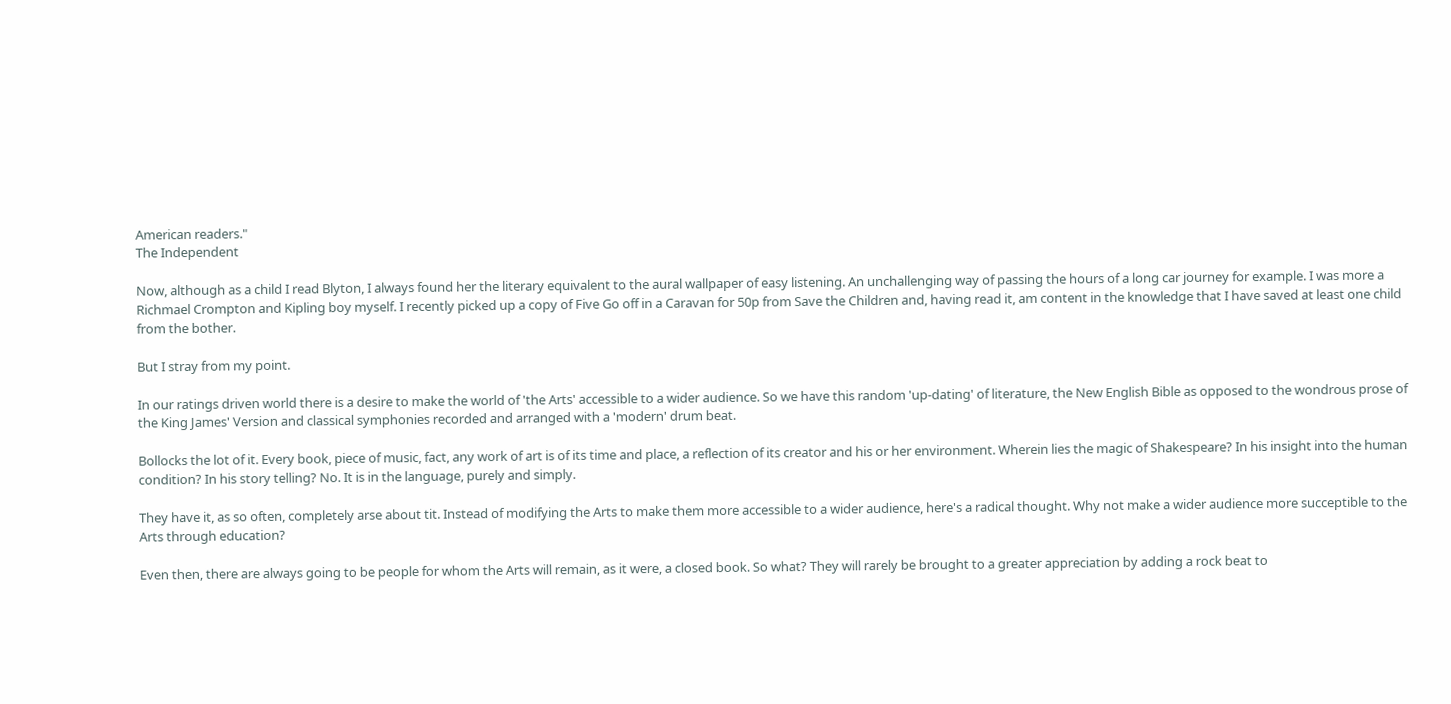American readers."
The Independent

Now, although as a child I read Blyton, I always found her the literary equivalent to the aural wallpaper of easy listening. An unchallenging way of passing the hours of a long car journey for example. I was more a Richmael Crompton and Kipling boy myself. I recently picked up a copy of Five Go off in a Caravan for 50p from Save the Children and, having read it, am content in the knowledge that I have saved at least one child from the bother.

But I stray from my point.

In our ratings driven world there is a desire to make the world of 'the Arts' accessible to a wider audience. So we have this random 'up-dating' of literature, the New English Bible as opposed to the wondrous prose of the King James' Version and classical symphonies recorded and arranged with a 'modern' drum beat.

Bollocks the lot of it. Every book, piece of music, fact, any work of art is of its time and place, a reflection of its creator and his or her environment. Wherein lies the magic of Shakespeare? In his insight into the human condition? In his story telling? No. It is in the language, purely and simply.

They have it, as so often, completely arse about tit. Instead of modifying the Arts to make them more accessible to a wider audience, here's a radical thought. Why not make a wider audience more succeptible to the Arts through education?

Even then, there are always going to be people for whom the Arts will remain, as it were, a closed book. So what? They will rarely be brought to a greater appreciation by adding a rock beat to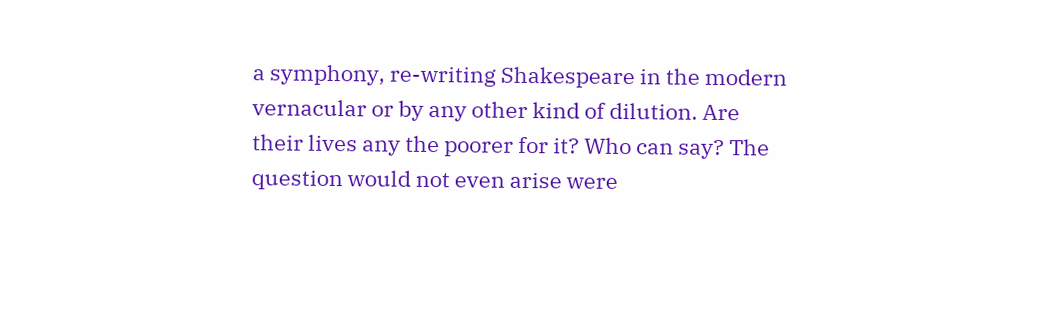a symphony, re-writing Shakespeare in the modern vernacular or by any other kind of dilution. Are their lives any the poorer for it? Who can say? The question would not even arise were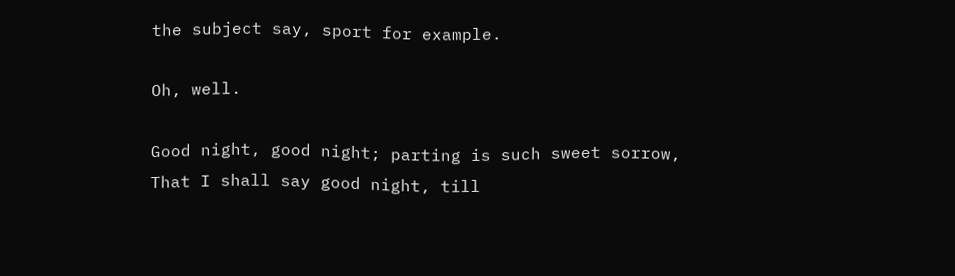the subject say, sport for example.

Oh, well.

Good night, good night; parting is such sweet sorrow,
That I shall say good night, till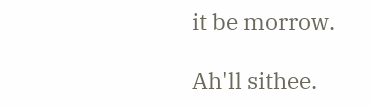it be morrow.

Ah'll sithee.